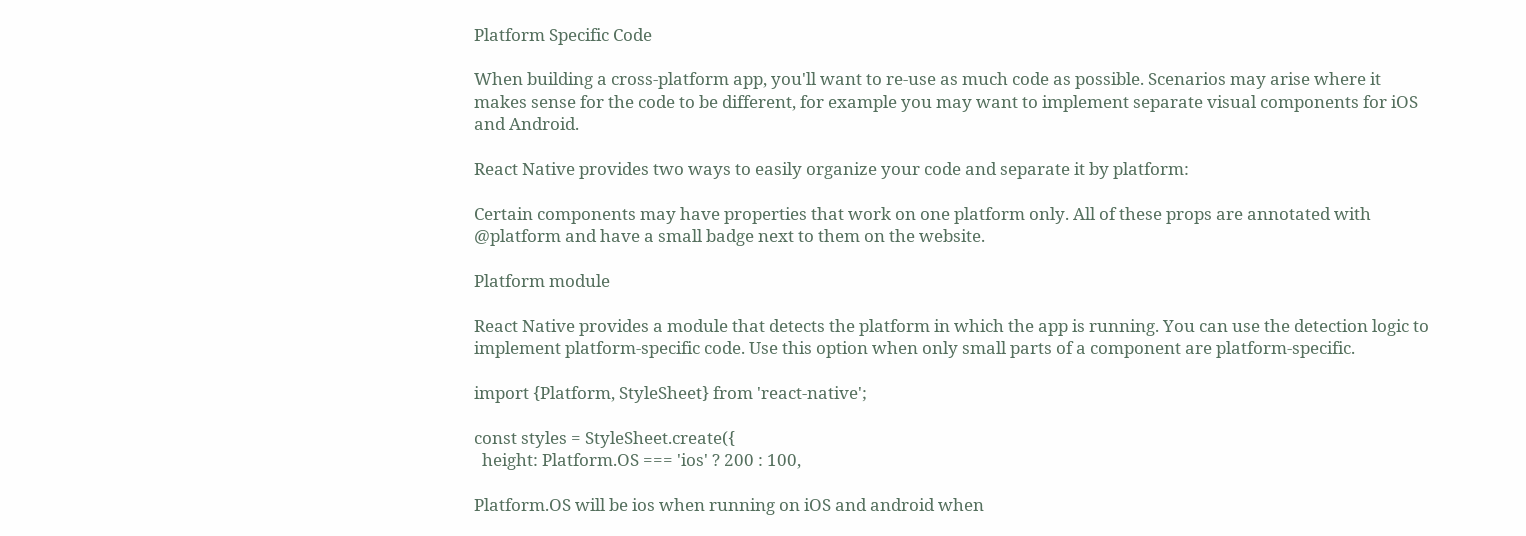Platform Specific Code

When building a cross-platform app, you'll want to re-use as much code as possible. Scenarios may arise where it makes sense for the code to be different, for example you may want to implement separate visual components for iOS and Android.

React Native provides two ways to easily organize your code and separate it by platform:

Certain components may have properties that work on one platform only. All of these props are annotated with @platform and have a small badge next to them on the website.

Platform module

React Native provides a module that detects the platform in which the app is running. You can use the detection logic to implement platform-specific code. Use this option when only small parts of a component are platform-specific.

import {Platform, StyleSheet} from 'react-native';

const styles = StyleSheet.create({
  height: Platform.OS === 'ios' ? 200 : 100,

Platform.OS will be ios when running on iOS and android when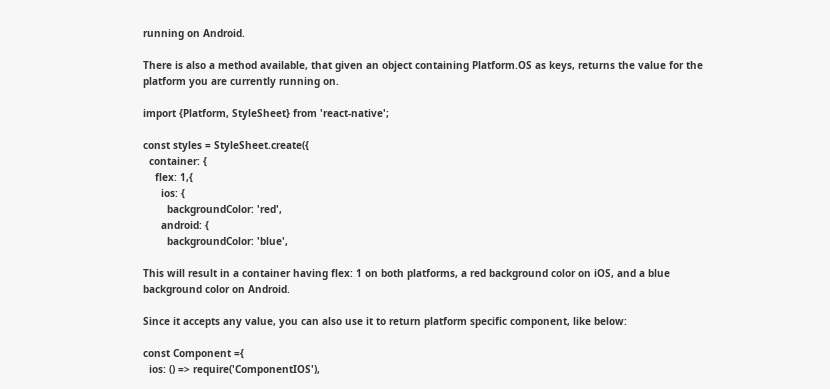running on Android.

There is also a method available, that given an object containing Platform.OS as keys, returns the value for the platform you are currently running on.

import {Platform, StyleSheet} from 'react-native';

const styles = StyleSheet.create({
  container: {
    flex: 1,{
      ios: {
        backgroundColor: 'red',
      android: {
        backgroundColor: 'blue',

This will result in a container having flex: 1 on both platforms, a red background color on iOS, and a blue background color on Android.

Since it accepts any value, you can also use it to return platform specific component, like below:

const Component ={
  ios: () => require('ComponentIOS'),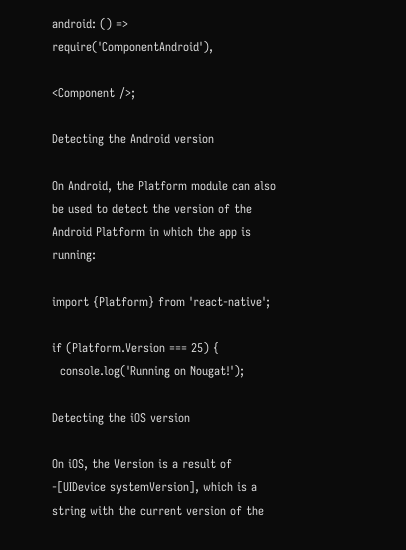android: () => require('ComponentAndroid'),

<Component />;

Detecting the Android version

On Android, the Platform module can also be used to detect the version of the Android Platform in which the app is running:

import {Platform} from 'react-native';

if (Platform.Version === 25) {
  console.log('Running on Nougat!');

Detecting the iOS version

On iOS, the Version is a result of -[UIDevice systemVersion], which is a string with the current version of the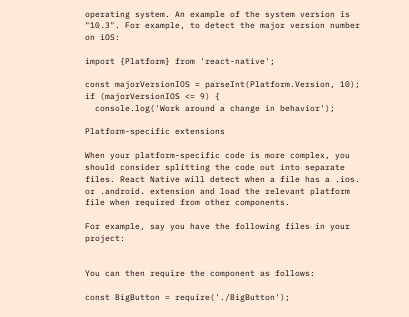operating system. An example of the system version is "10.3". For example, to detect the major version number on iOS:

import {Platform} from 'react-native';

const majorVersionIOS = parseInt(Platform.Version, 10);
if (majorVersionIOS <= 9) {
  console.log('Work around a change in behavior');

Platform-specific extensions

When your platform-specific code is more complex, you should consider splitting the code out into separate files. React Native will detect when a file has a .ios. or .android. extension and load the relevant platform file when required from other components.

For example, say you have the following files in your project:


You can then require the component as follows:

const BigButton = require('./BigButton');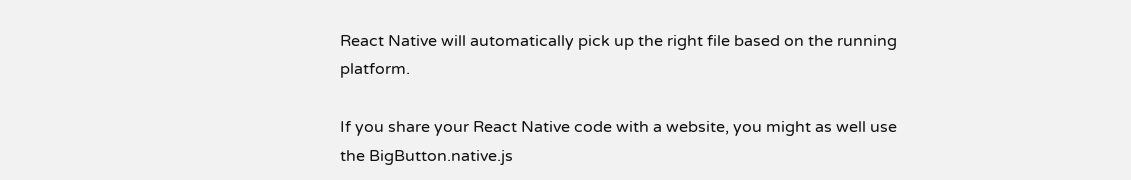React Native will automatically pick up the right file based on the running platform.

If you share your React Native code with a website, you might as well use the BigButton.native.js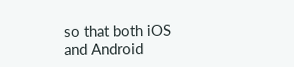so that both iOS and Android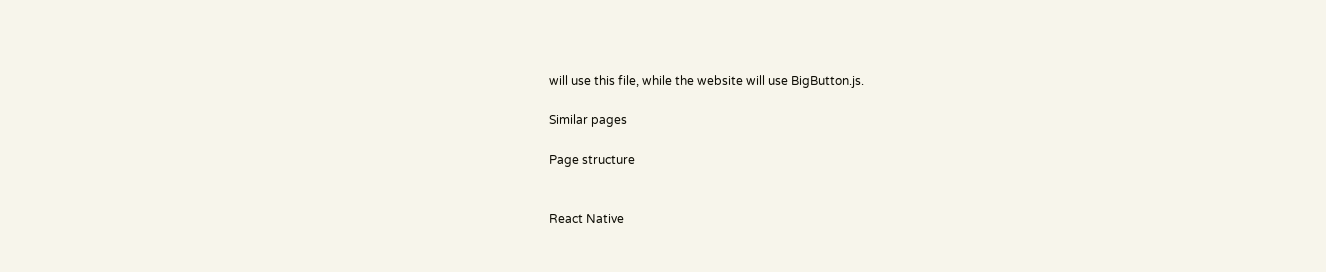will use this file, while the website will use BigButton.js.

Similar pages

Page structure


React Native